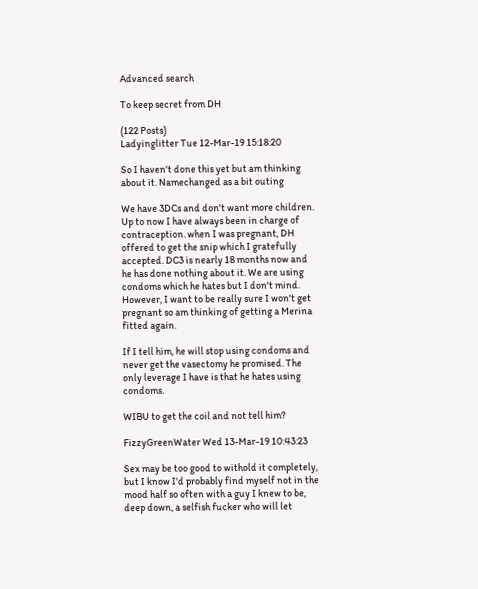Advanced search

To keep secret from DH

(122 Posts)
Ladyinglitter Tue 12-Mar-19 15:18:20

So I haven't done this yet but am thinking about it. Namechanged as a bit outing

We have 3DCs and don't want more children. Up to now I have always been in charge of contraception. when I was pregnant, DH offered to get the snip which I gratefully accepted. DC3 is nearly 18 months now and he has done nothing about it. We are using condoms which he hates but I don't mind. However, I want to be really sure I won't get pregnant so am thinking of getting a Merina fitted again.

If I tell him, he will stop using condoms and never get the vasectomy he promised. The only leverage I have is that he hates using condoms.

WIBU to get the coil and not tell him?

FizzyGreenWater Wed 13-Mar-19 10:43:23

Sex may be too good to withold it completely, but I know I'd probably find myself not in the mood half so often with a guy I knew to be, deep down, a selfish fucker who will let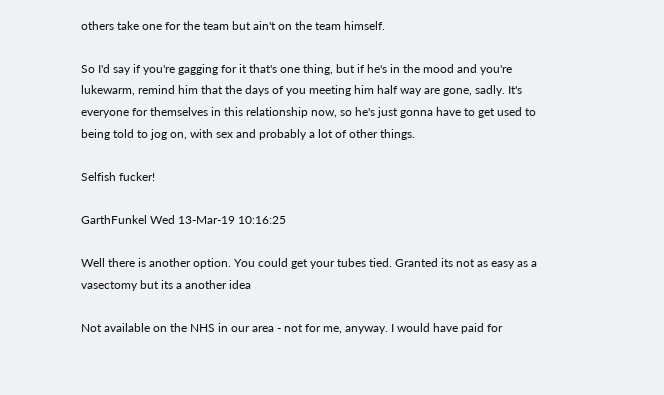others take one for the team but ain't on the team himself.

So I'd say if you're gagging for it that's one thing, but if he's in the mood and you're lukewarm, remind him that the days of you meeting him half way are gone, sadly. It's everyone for themselves in this relationship now, so he's just gonna have to get used to being told to jog on, with sex and probably a lot of other things.

Selfish fucker!

GarthFunkel Wed 13-Mar-19 10:16:25

Well there is another option. You could get your tubes tied. Granted its not as easy as a vasectomy but its a another idea

Not available on the NHS in our area - not for me, anyway. I would have paid for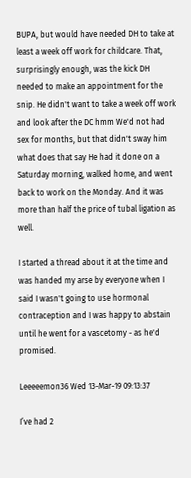BUPA, but would have needed DH to take at least a week off work for childcare. That, surprisingly enough, was the kick DH needed to make an appointment for the snip. He didn't want to take a week off work and look after the DC hmm We'd not had sex for months, but that didn't sway him what does that say He had it done on a Saturday morning, walked home, and went back to work on the Monday. And it was more than half the price of tubal ligation as well.

I started a thread about it at the time and was handed my arse by everyone when I said I wasn't going to use hormonal contraception and I was happy to abstain until he went for a vascetomy - as he'd promised.

Leeeeemon36 Wed 13-Mar-19 09:13:37

I’ve had 2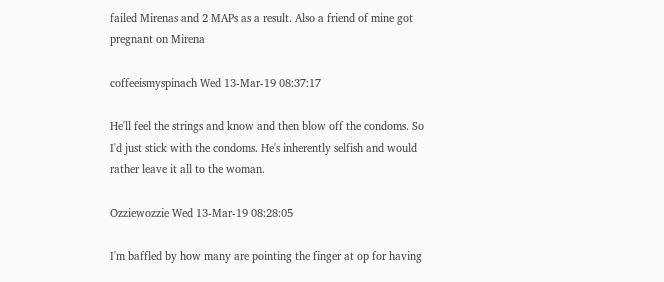failed Mirenas and 2 MAPs as a result. Also a friend of mine got pregnant on Mirena

coffeeismyspinach Wed 13-Mar-19 08:37:17

He'll feel the strings and know and then blow off the condoms. So I'd just stick with the condoms. He's inherently selfish and would rather leave it all to the woman.

Ozziewozzie Wed 13-Mar-19 08:28:05

I'm baffled by how many are pointing the finger at op for having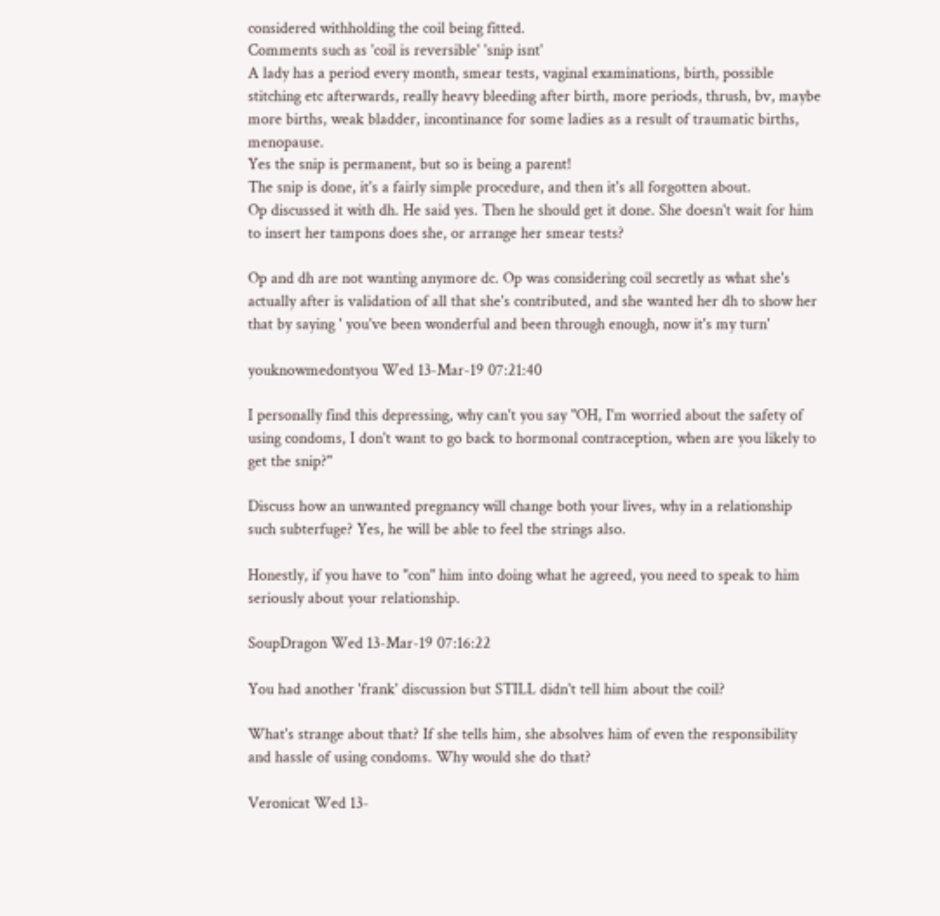considered withholding the coil being fitted.
Comments such as 'coil is reversible' 'snip isnt'
A lady has a period every month, smear tests, vaginal examinations, birth, possible stitching etc afterwards, really heavy bleeding after birth, more periods, thrush, bv, maybe more births, weak bladder, incontinance for some ladies as a result of traumatic births, menopause.
Yes the snip is permanent, but so is being a parent!
The snip is done, it's a fairly simple procedure, and then it's all forgotten about.
Op discussed it with dh. He said yes. Then he should get it done. She doesn't wait for him to insert her tampons does she, or arrange her smear tests?

Op and dh are not wanting anymore dc. Op was considering coil secretly as what she's actually after is validation of all that she's contributed, and she wanted her dh to show her that by saying ' you've been wonderful and been through enough, now it's my turn'

youknowmedontyou Wed 13-Mar-19 07:21:40

I personally find this depressing, why can't you say "OH, I'm worried about the safety of using condoms, I don't want to go back to hormonal contraception, when are you likely to get the snip?"

Discuss how an unwanted pregnancy will change both your lives, why in a relationship such subterfuge? Yes, he will be able to feel the strings also.

Honestly, if you have to "con" him into doing what he agreed, you need to speak to him seriously about your relationship.

SoupDragon Wed 13-Mar-19 07:16:22

You had another 'frank' discussion but STILL didn't tell him about the coil?

What's strange about that? If she tells him, she absolves him of even the responsibility and hassle of using condoms. Why would she do that?

Veronicat Wed 13-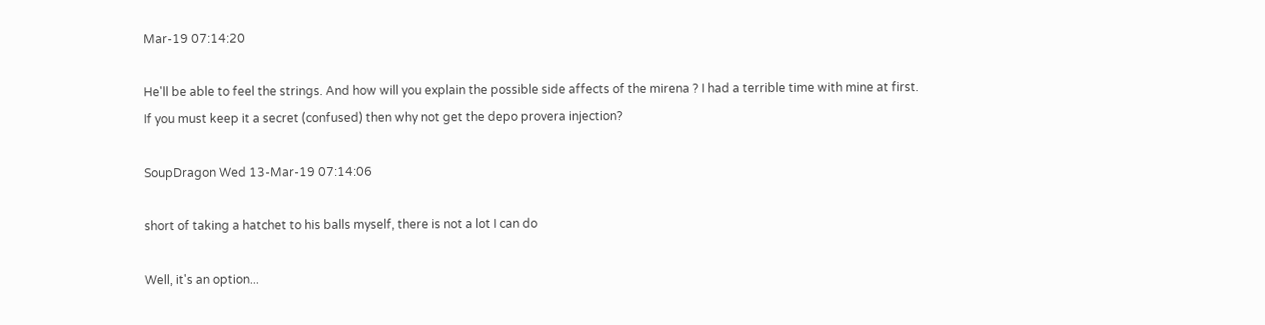Mar-19 07:14:20

He'll be able to feel the strings. And how will you explain the possible side affects of the mirena ? I had a terrible time with mine at first.
If you must keep it a secret (confused) then why not get the depo provera injection?

SoupDragon Wed 13-Mar-19 07:14:06

short of taking a hatchet to his balls myself, there is not a lot I can do

Well, it's an option...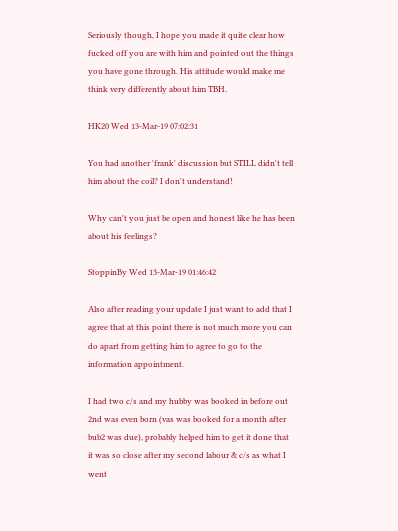Seriously though, I hope you made it quite clear how fucked off you are with him and pointed out the things you have gone through. His attitude would make me think very differently about him TBH.

HK20 Wed 13-Mar-19 07:02:31

You had another 'frank' discussion but STILL didn't tell him about the coil? I don't understand!

Why can't you just be open and honest like he has been about his feelings?

StoppinBy Wed 13-Mar-19 01:46:42

Also after reading your update I just want to add that I agree that at this point there is not much more you can do apart from getting him to agree to go to the information appointment.

I had two c/s and my hubby was booked in before out 2nd was even born (vas was booked for a month after bub2 was due), probably helped him to get it done that it was so close after my second labour & c/s as what I went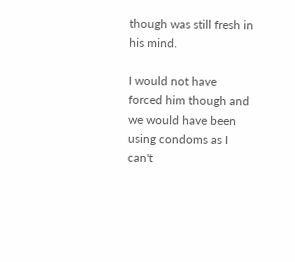though was still fresh in his mind.

I would not have forced him though and we would have been using condoms as I can't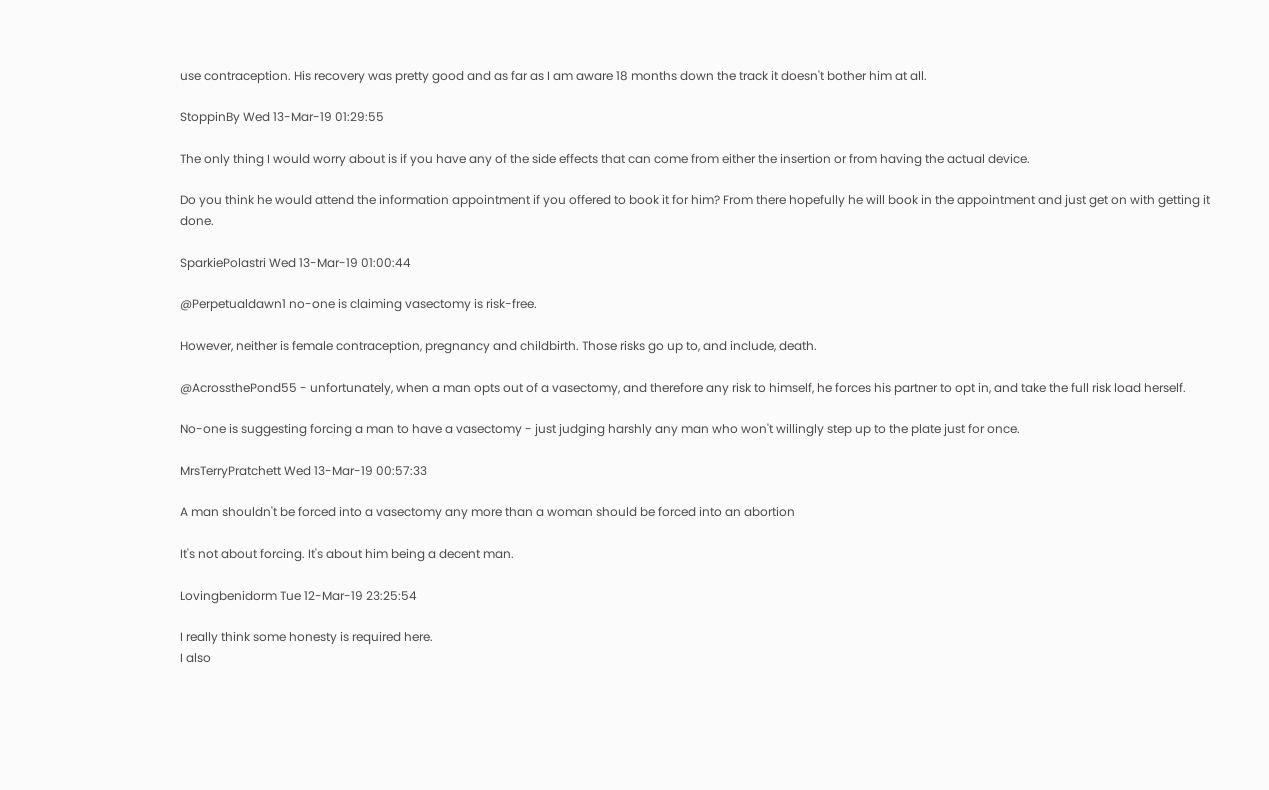use contraception. His recovery was pretty good and as far as I am aware 18 months down the track it doesn't bother him at all.

StoppinBy Wed 13-Mar-19 01:29:55

The only thing I would worry about is if you have any of the side effects that can come from either the insertion or from having the actual device.

Do you think he would attend the information appointment if you offered to book it for him? From there hopefully he will book in the appointment and just get on with getting it done.

SparkiePolastri Wed 13-Mar-19 01:00:44

@Perpetualdawn1 no-one is claiming vasectomy is risk-free.

However, neither is female contraception, pregnancy and childbirth. Those risks go up to, and include, death.

@AcrossthePond55 - unfortunately, when a man opts out of a vasectomy, and therefore any risk to himself, he forces his partner to opt in, and take the full risk load herself.

No-one is suggesting forcing a man to have a vasectomy - just judging harshly any man who won't willingly step up to the plate just for once.

MrsTerryPratchett Wed 13-Mar-19 00:57:33

A man shouldn't be forced into a vasectomy any more than a woman should be forced into an abortion

It's not about forcing. It's about him being a decent man.

Lovingbenidorm Tue 12-Mar-19 23:25:54

I really think some honesty is required here.
I also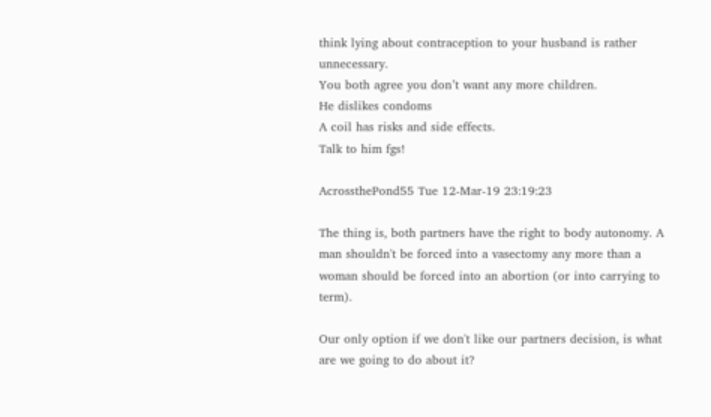think lying about contraception to your husband is rather unnecessary.
You both agree you don’t want any more children.
He dislikes condoms
A coil has risks and side effects.
Talk to him fgs!

AcrossthePond55 Tue 12-Mar-19 23:19:23

The thing is, both partners have the right to body autonomy. A man shouldn't be forced into a vasectomy any more than a woman should be forced into an abortion (or into carrying to term).

Our only option if we don't like our partners decision, is what are we going to do about it?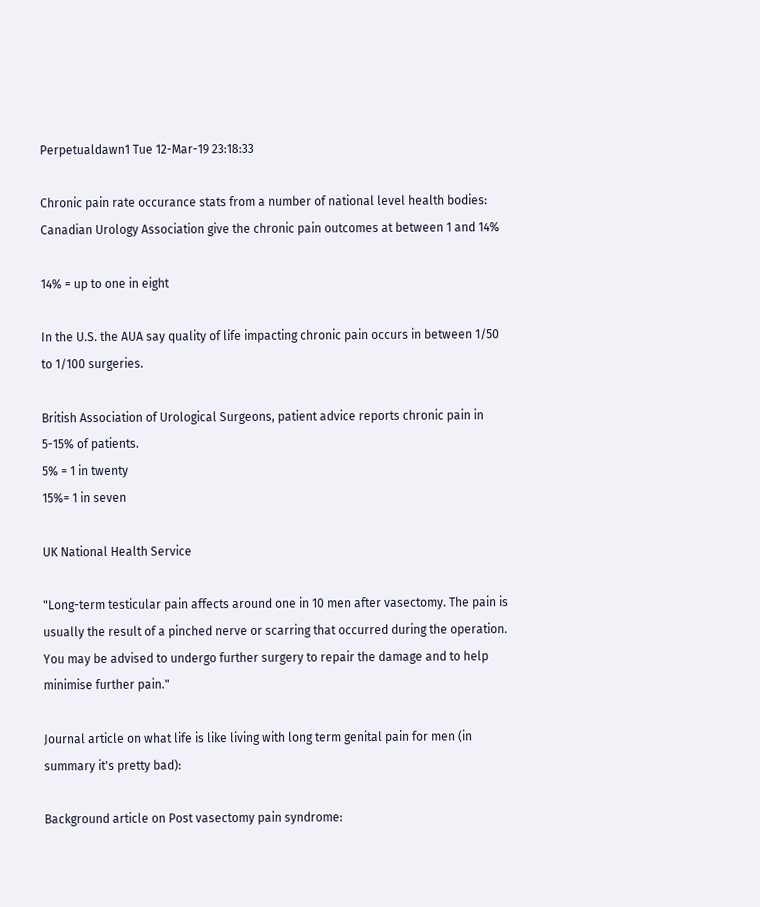Perpetualdawn1 Tue 12-Mar-19 23:18:33

Chronic pain rate occurance stats from a number of national level health bodies:
Canadian Urology Association give the chronic pain outcomes at between 1 and 14%

14% = up to one in eight

In the U.S. the AUA say quality of life impacting chronic pain occurs in between 1/50 to 1/100 surgeries.

British Association of Urological Surgeons, patient advice reports chronic pain in 5-15% of patients.
5% = 1 in twenty
15%= 1 in seven

UK National Health Service

"Long-term testicular pain affects around one in 10 men after vasectomy. The pain is usually the result of a pinched nerve or scarring that occurred during the operation. You may be advised to undergo further surgery to repair the damage and to help minimise further pain."

Journal article on what life is like living with long term genital pain for men (in summary it's pretty bad):

Background article on Post vasectomy pain syndrome: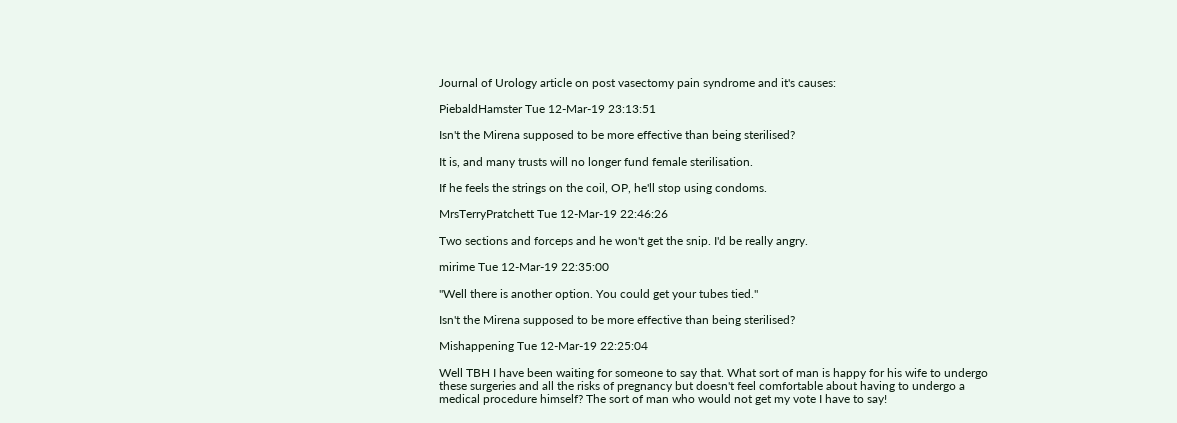Journal of Urology article on post vasectomy pain syndrome and it's causes:

PiebaldHamster Tue 12-Mar-19 23:13:51

Isn't the Mirena supposed to be more effective than being sterilised?

It is, and many trusts will no longer fund female sterilisation.

If he feels the strings on the coil, OP, he'll stop using condoms.

MrsTerryPratchett Tue 12-Mar-19 22:46:26

Two sections and forceps and he won't get the snip. I'd be really angry.

mirime Tue 12-Mar-19 22:35:00

"Well there is another option. You could get your tubes tied."

Isn't the Mirena supposed to be more effective than being sterilised?

Mishappening Tue 12-Mar-19 22:25:04

Well TBH I have been waiting for someone to say that. What sort of man is happy for his wife to undergo these surgeries and all the risks of pregnancy but doesn't feel comfortable about having to undergo a medical procedure himself? The sort of man who would not get my vote I have to say!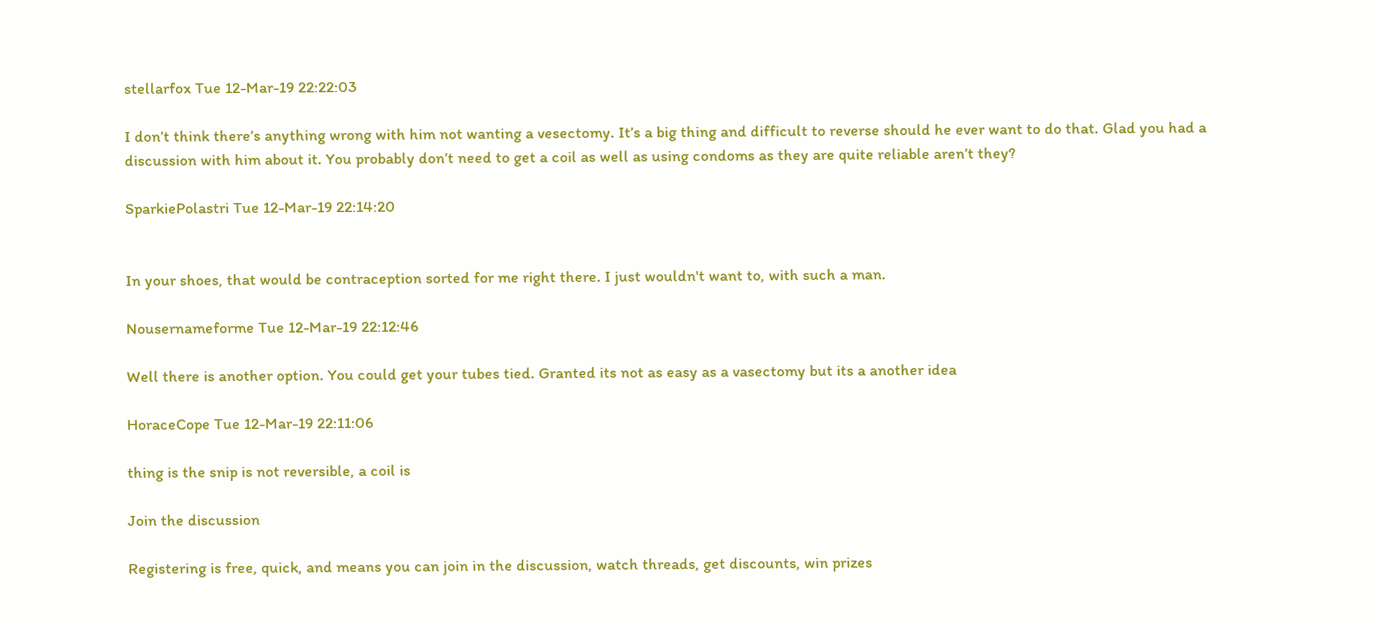stellarfox Tue 12-Mar-19 22:22:03

I don’t think there’s anything wrong with him not wanting a vesectomy. It’s a big thing and difficult to reverse should he ever want to do that. Glad you had a discussion with him about it. You probably don’t need to get a coil as well as using condoms as they are quite reliable aren’t they?

SparkiePolastri Tue 12-Mar-19 22:14:20


In your shoes, that would be contraception sorted for me right there. I just wouldn't want to, with such a man.

Nousernameforme Tue 12-Mar-19 22:12:46

Well there is another option. You could get your tubes tied. Granted its not as easy as a vasectomy but its a another idea

HoraceCope Tue 12-Mar-19 22:11:06

thing is the snip is not reversible, a coil is

Join the discussion

Registering is free, quick, and means you can join in the discussion, watch threads, get discounts, win prizes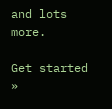and lots more.

Get started »